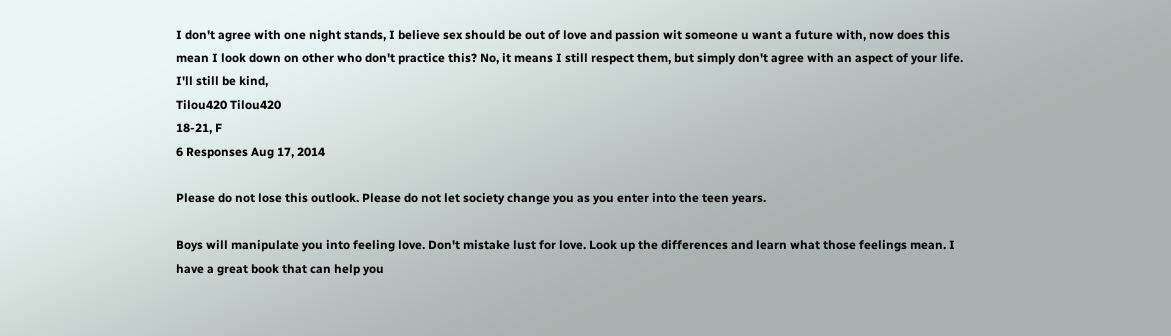I don't agree with one night stands, I believe sex should be out of love and passion wit someone u want a future with, now does this mean I look down on other who don't practice this? No, it means I still respect them, but simply don't agree with an aspect of your life. I'll still be kind,
Tilou420 Tilou420
18-21, F
6 Responses Aug 17, 2014

Please do not lose this outlook. Please do not let society change you as you enter into the teen years.

Boys will manipulate you into feeling love. Don't mistake lust for love. Look up the differences and learn what those feelings mean. I have a great book that can help you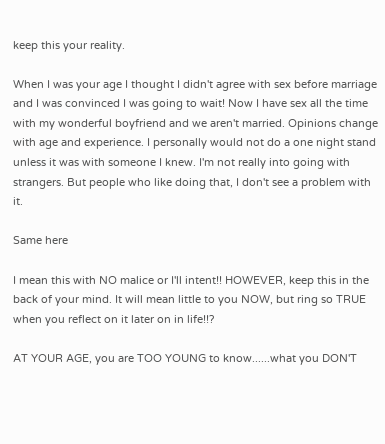keep this your reality.

When I was your age I thought I didn't agree with sex before marriage and I was convinced I was going to wait! Now I have sex all the time with my wonderful boyfriend and we aren't married. Opinions change with age and experience. I personally would not do a one night stand unless it was with someone I knew. I'm not really into going with strangers. But people who like doing that, I don't see a problem with it.

Same here

I mean this with NO malice or I'll intent!! HOWEVER, keep this in the back of your mind. It will mean little to you NOW, but ring so TRUE when you reflect on it later on in life!!?

AT YOUR AGE, you are TOO YOUNG to know......what you DON'T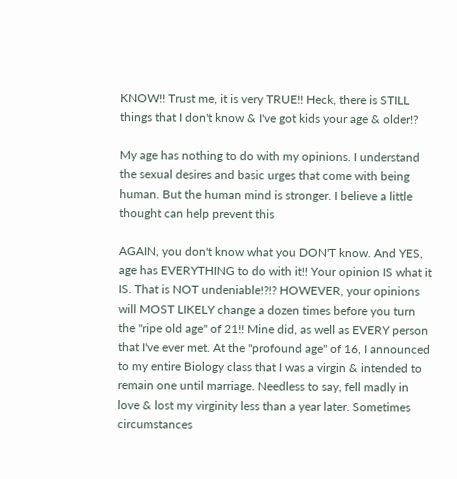KNOW!! Trust me, it is very TRUE!! Heck, there is STILL things that I don't know & I've got kids your age & older!?

My age has nothing to do with my opinions. I understand the sexual desires and basic urges that come with being human. But the human mind is stronger. I believe a little thought can help prevent this

AGAIN, you don't know what you DON'T know. And YES, age has EVERYTHING to do with it!! Your opinion IS what it IS. That is NOT undeniable!?!? HOWEVER, your opinions will MOST LIKELY change a dozen times before you turn the "ripe old age" of 21!! Mine did, as well as EVERY person that I've ever met. At the "profound age" of 16, I announced to my entire Biology class that I was a virgin & intended to remain one until marriage. Needless to say, fell madly in love & lost my virginity less than a year later. Sometimes circumstances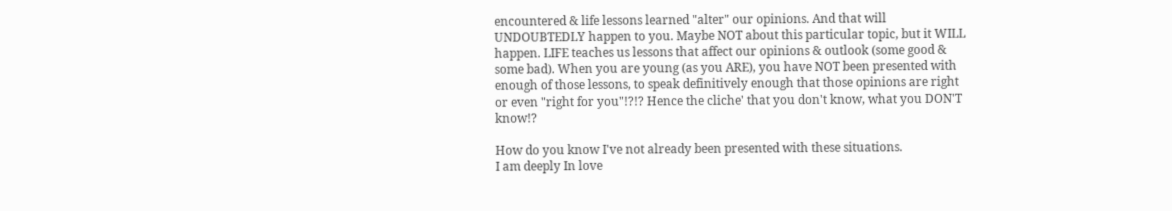encountered & life lessons learned "alter" our opinions. And that will UNDOUBTEDLY happen to you. Maybe NOT about this particular topic, but it WILL happen. LIFE teaches us lessons that affect our opinions & outlook (some good & some bad). When you are young (as you ARE), you have NOT been presented with enough of those lessons, to speak definitively enough that those opinions are right or even "right for you"!?!? Hence the cliche' that you don't know, what you DON'T know!?

How do you know I've not already been presented with these situations.
I am deeply In love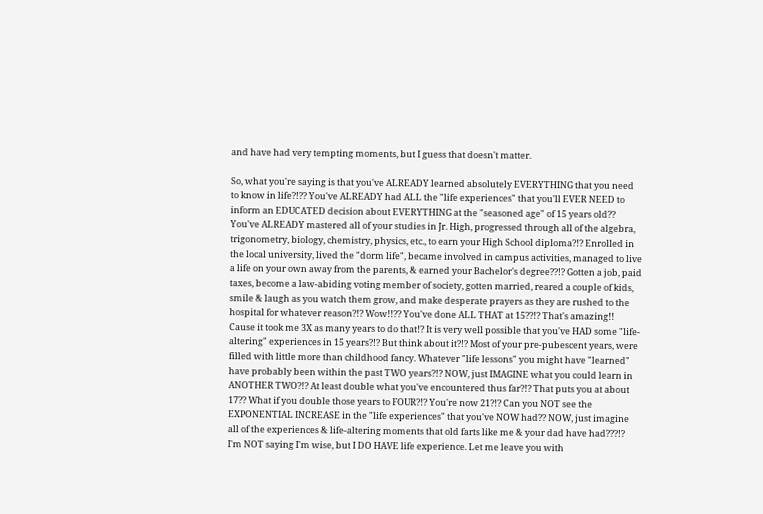and have had very tempting moments, but I guess that doesn't matter.

So, what you're saying is that you've ALREADY learned absolutely EVERYTHING that you need to know in life?!?? You've ALREADY had ALL the "life experiences" that you'll EVER NEED to inform an EDUCATED decision about EVERYTHING at the "seasoned age" of 15 years old?? You've ALREADY mastered all of your studies in Jr. High, progressed through all of the algebra, trigonometry, biology, chemistry, physics, etc., to earn your High School diploma?!? Enrolled in the local university, lived the "dorm life", became involved in campus activities, managed to live a life on your own away from the parents, & earned your Bachelor's degree??!? Gotten a job, paid taxes, become a law-abiding voting member of society, gotten married, reared a couple of kids, smile & laugh as you watch them grow, and make desperate prayers as they are rushed to the hospital for whatever reason?!? Wow!!?? You've done ALL THAT at 15??!? That's amazing!! Cause it took me 3X as many years to do that!? It is very well possible that you've HAD some "life-altering" experiences in 15 years?!? But think about it?!? Most of your pre-pubescent years, were filled with little more than childhood fancy. Whatever "life lessons" you might have "learned" have probably been within the past TWO years?!? NOW, just IMAGINE what you could learn in ANOTHER TWO?!? At least double what you've encountered thus far?!? That puts you at about 17?? What if you double those years to FOUR?!? You're now 21?!? Can you NOT see the EXPONENTIAL INCREASE in the "life experiences" that you've NOW had?? NOW, just imagine all of the experiences & life-altering moments that old farts like me & your dad have had???!? I'm NOT saying I'm wise, but I DO HAVE life experience. Let me leave you with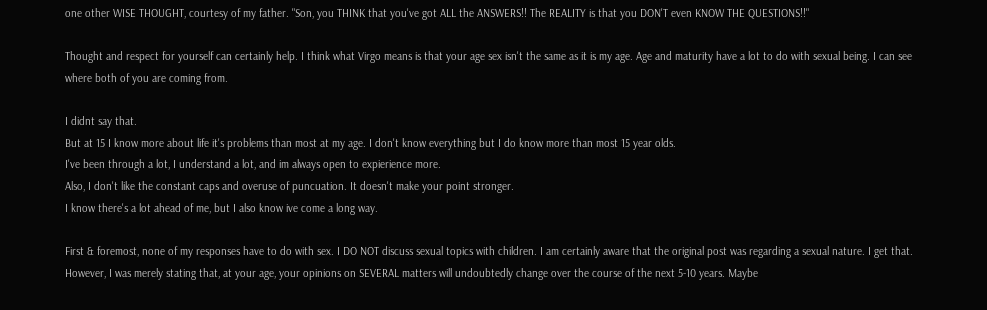one other WISE THOUGHT, courtesy of my father. "Son, you THINK that you've got ALL the ANSWERS!! The REALITY is that you DON'T even KNOW THE QUESTIONS!!"

Thought and respect for yourself can certainly help. I think what Virgo means is that your age sex isn't the same as it is my age. Age and maturity have a lot to do with sexual being. I can see where both of you are coming from.

I didnt say that.
But at 15 I know more about life it's problems than most at my age. I don't know everything but I do know more than most 15 year olds.
I've been through a lot, I understand a lot, and im always open to expierience more.
Also, I don't like the constant caps and overuse of puncuation. It doesn't make your point stronger.
I know there's a lot ahead of me, but I also know ive come a long way.

First & foremost, none of my responses have to do with sex. I DO NOT discuss sexual topics with children. I am certainly aware that the original post was regarding a sexual nature. I get that. However, I was merely stating that, at your age, your opinions on SEVERAL matters will undoubtedly change over the course of the next 5-10 years. Maybe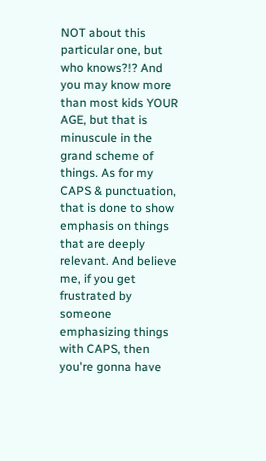NOT about this particular one, but who knows?!? And you may know more than most kids YOUR AGE, but that is minuscule in the grand scheme of things. As for my CAPS & punctuation, that is done to show emphasis on things that are deeply relevant. And believe me, if you get frustrated by someone emphasizing things with CAPS, then you're gonna have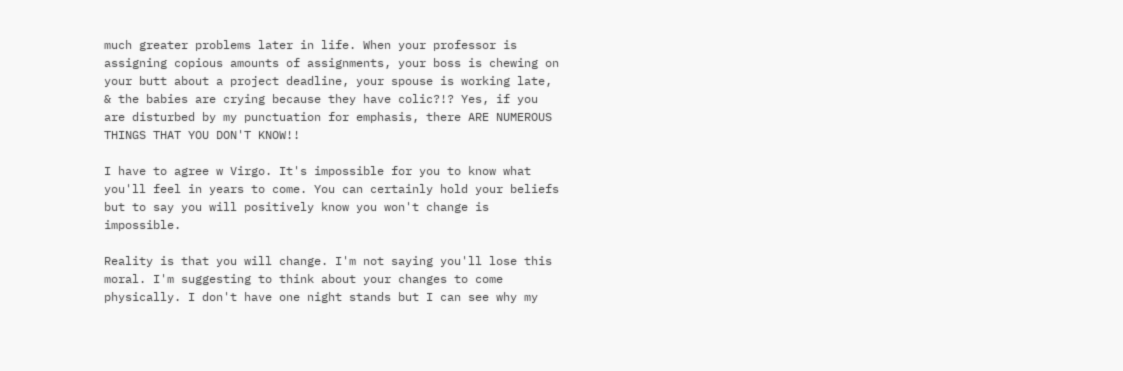much greater problems later in life. When your professor is assigning copious amounts of assignments, your boss is chewing on your butt about a project deadline, your spouse is working late, & the babies are crying because they have colic?!? Yes, if you are disturbed by my punctuation for emphasis, there ARE NUMEROUS THINGS THAT YOU DON'T KNOW!!

I have to agree w Virgo. It's impossible for you to know what you'll feel in years to come. You can certainly hold your beliefs but to say you will positively know you won't change is impossible.

Reality is that you will change. I'm not saying you'll lose this moral. I'm suggesting to think about your changes to come physically. I don't have one night stands but I can see why my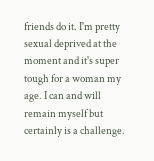friends do it. I'm pretty sexual deprived at the moment and it's super tough for a woman my age. I can and will remain myself but certainly is a challenge.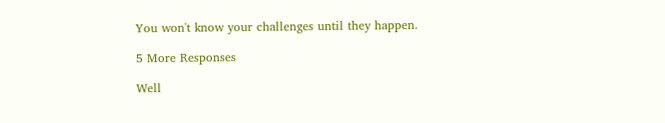You won't know your challenges until they happen.

5 More Responses

Well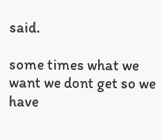said.

some times what we want we dont get so we have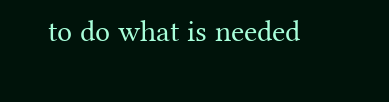to do what is needed